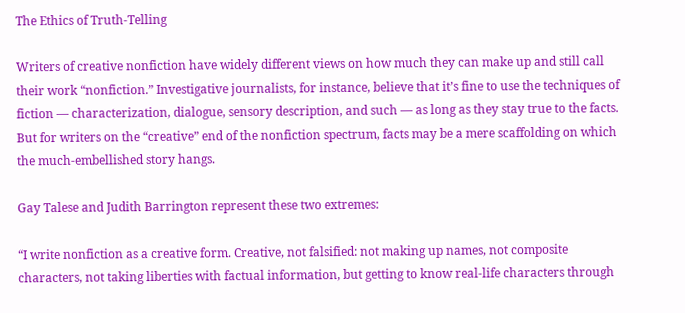The Ethics of Truth-Telling

Writers of creative nonfiction have widely different views on how much they can make up and still call their work “nonfiction.” Investigative journalists, for instance, believe that it’s fine to use the techniques of fiction — characterization, dialogue, sensory description, and such — as long as they stay true to the facts. But for writers on the “creative” end of the nonfiction spectrum, facts may be a mere scaffolding on which the much-embellished story hangs.

Gay Talese and Judith Barrington represent these two extremes:

“I write nonfiction as a creative form. Creative, not falsified: not making up names, not composite characters, not taking liberties with factual information, but getting to know real-life characters through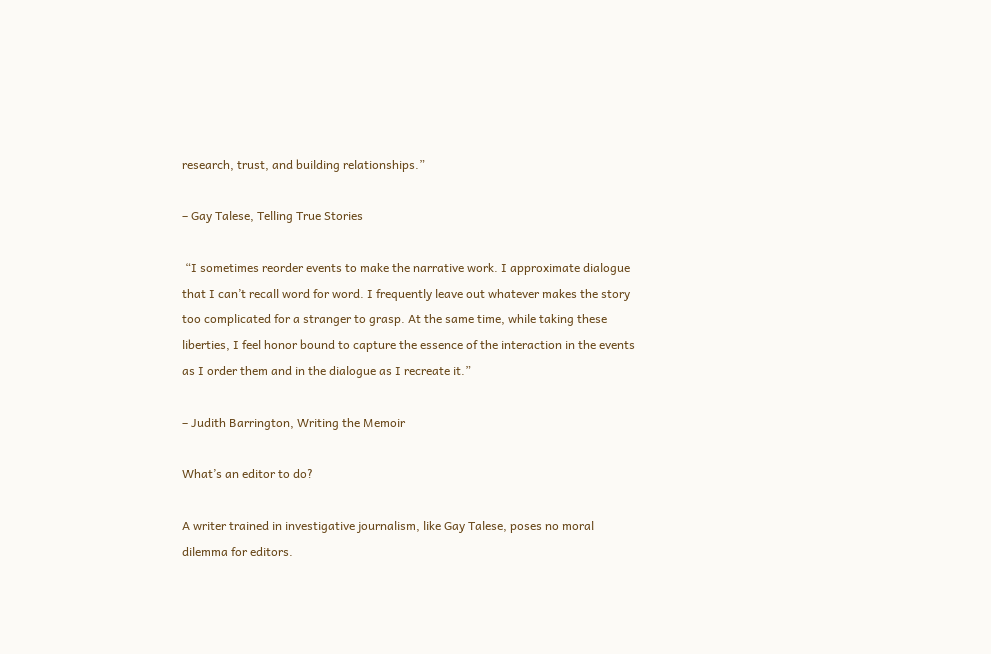research, trust, and building relationships.”

– Gay Talese, Telling True Stories

 “I sometimes reorder events to make the narrative work. I approximate dialogue that I can’t recall word for word. I frequently leave out whatever makes the story too complicated for a stranger to grasp. At the same time, while taking these liberties, I feel honor bound to capture the essence of the interaction in the events as I order them and in the dialogue as I recreate it.”

– Judith Barrington, Writing the Memoir

What’s an editor to do?

A writer trained in investigative journalism, like Gay Talese, poses no moral dilemma for editors.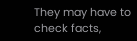They may have to check facts,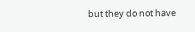but they do not have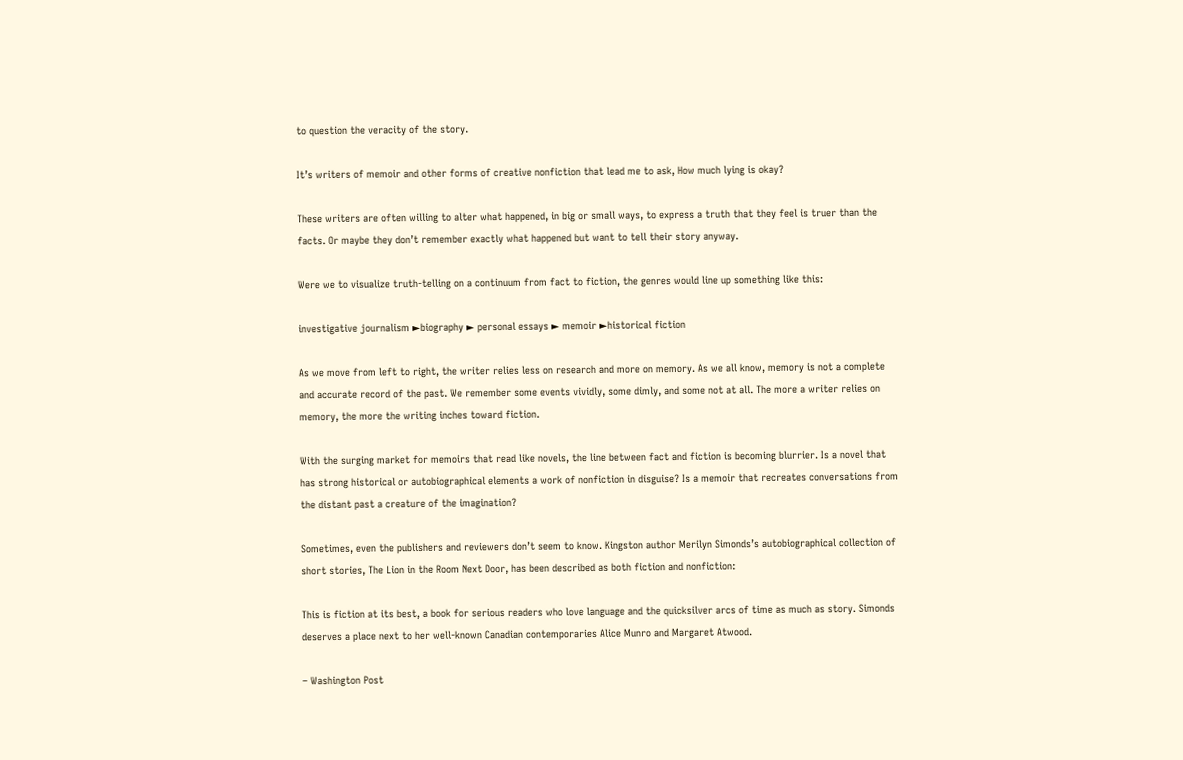to question the veracity of the story.

It’s writers of memoir and other forms of creative nonfiction that lead me to ask, How much lying is okay?

These writers are often willing to alter what happened, in big or small ways, to express a truth that they feel is truer than the facts. Or maybe they don’t remember exactly what happened but want to tell their story anyway.

Were we to visualize truth-telling on a continuum from fact to fiction, the genres would line up something like this:

investigative journalism ►biography ► personal essays ► memoir ►historical fiction

As we move from left to right, the writer relies less on research and more on memory. As we all know, memory is not a complete and accurate record of the past. We remember some events vividly, some dimly, and some not at all. The more a writer relies on memory, the more the writing inches toward fiction.

With the surging market for memoirs that read like novels, the line between fact and fiction is becoming blurrier. Is a novel that has strong historical or autobiographical elements a work of nonfiction in disguise? Is a memoir that recreates conversations from the distant past a creature of the imagination?

Sometimes, even the publishers and reviewers don’t seem to know. Kingston author Merilyn Simonds’s autobiographical collection of short stories, The Lion in the Room Next Door, has been described as both fiction and nonfiction:

This is fiction at its best, a book for serious readers who love language and the quicksilver arcs of time as much as story. Simonds deserves a place next to her well-known Canadian contemporaries Alice Munro and Margaret Atwood.

– Washington Post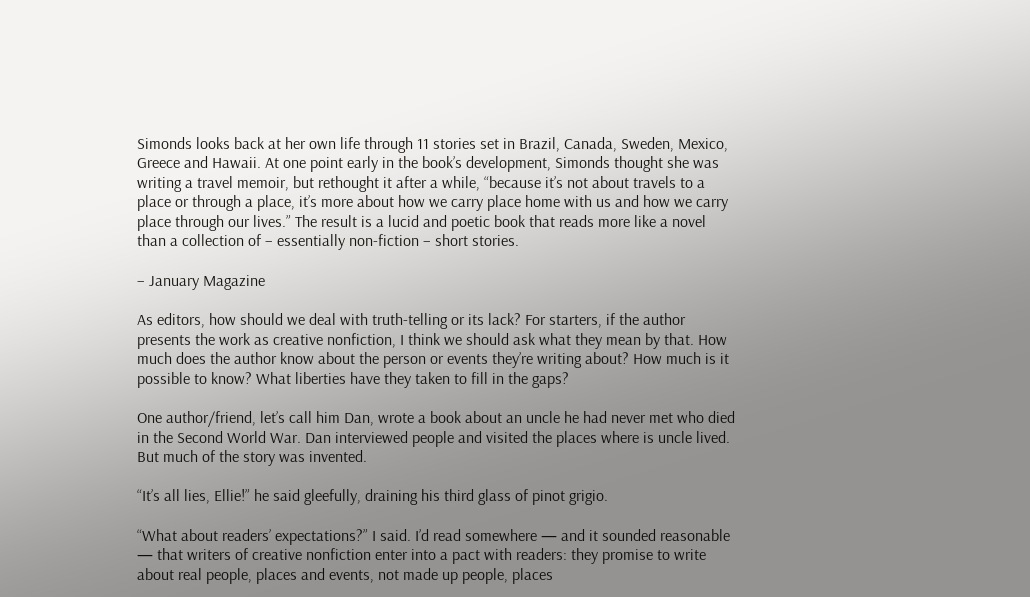Simonds looks back at her own life through 11 stories set in Brazil, Canada, Sweden, Mexico, Greece and Hawaii. At one point early in the book’s development, Simonds thought she was writing a travel memoir, but rethought it after a while, “because it’s not about travels to a place or through a place, it’s more about how we carry place home with us and how we carry place through our lives.” The result is a lucid and poetic book that reads more like a novel than a collection of – essentially non-fiction – short stories.

– January Magazine

As editors, how should we deal with truth-telling or its lack? For starters, if the author presents the work as creative nonfiction, I think we should ask what they mean by that. How much does the author know about the person or events they’re writing about? How much is it possible to know? What liberties have they taken to fill in the gaps?

One author/friend, let’s call him Dan, wrote a book about an uncle he had never met who died in the Second World War. Dan interviewed people and visited the places where is uncle lived. But much of the story was invented.

“It’s all lies, Ellie!” he said gleefully, draining his third glass of pinot grigio.

“What about readers’ expectations?” I said. I’d read somewhere — and it sounded reasonable — that writers of creative nonfiction enter into a pact with readers: they promise to write about real people, places and events, not made up people, places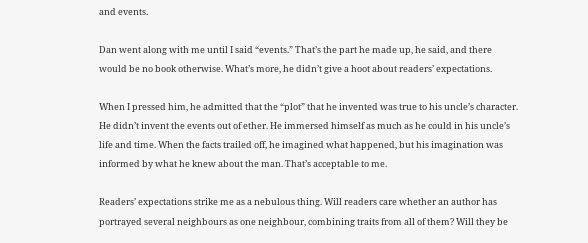and events.

Dan went along with me until I said “events.” That’s the part he made up, he said, and there would be no book otherwise. What’s more, he didn’t give a hoot about readers’ expectations.

When I pressed him, he admitted that the “plot” that he invented was true to his uncle’s character. He didn’t invent the events out of ether. He immersed himself as much as he could in his uncle’s life and time. When the facts trailed off, he imagined what happened, but his imagination was informed by what he knew about the man. That’s acceptable to me.

Readers’ expectations strike me as a nebulous thing. Will readers care whether an author has portrayed several neighbours as one neighbour, combining traits from all of them? Will they be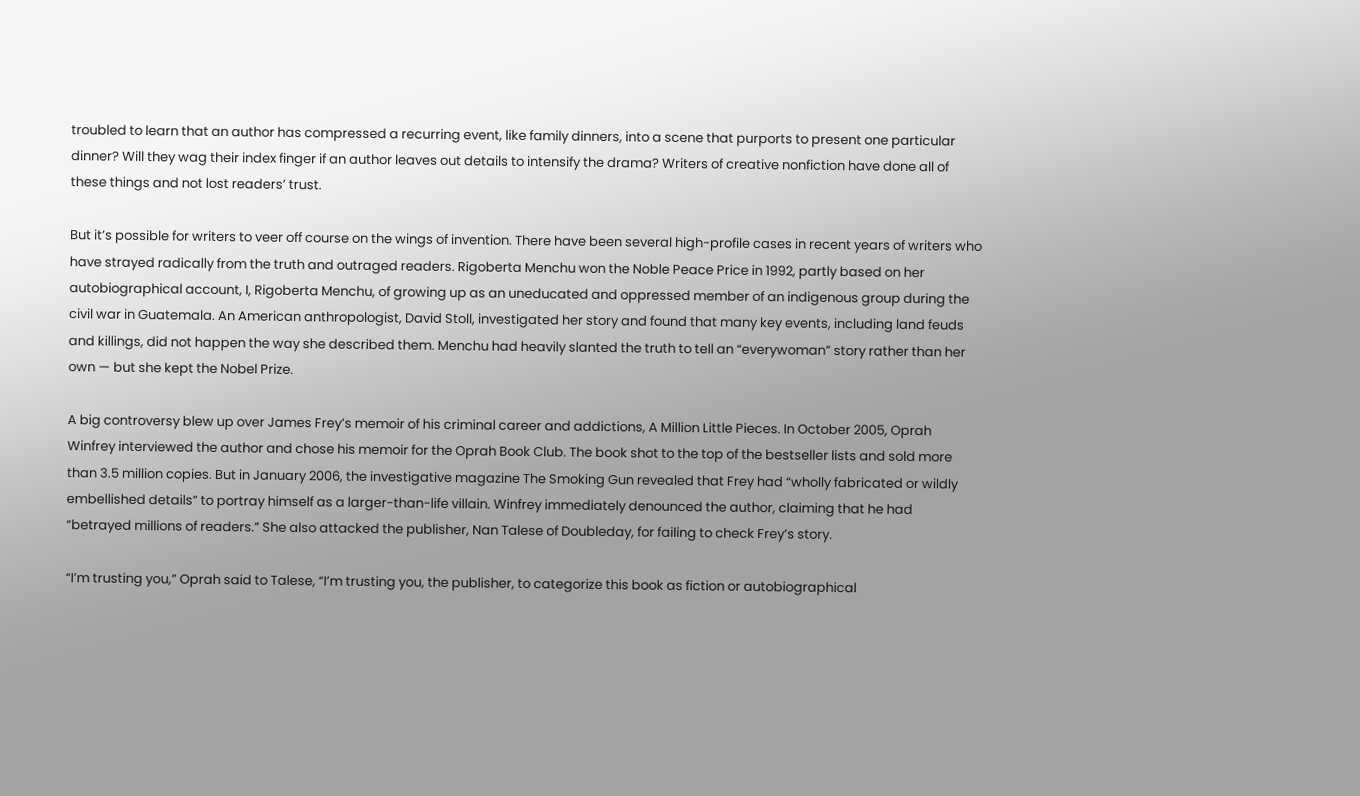troubled to learn that an author has compressed a recurring event, like family dinners, into a scene that purports to present one particular dinner? Will they wag their index finger if an author leaves out details to intensify the drama? Writers of creative nonfiction have done all of these things and not lost readers’ trust.

But it’s possible for writers to veer off course on the wings of invention. There have been several high-profile cases in recent years of writers who have strayed radically from the truth and outraged readers. Rigoberta Menchu won the Noble Peace Price in 1992, partly based on her autobiographical account, I, Rigoberta Menchu, of growing up as an uneducated and oppressed member of an indigenous group during the civil war in Guatemala. An American anthropologist, David Stoll, investigated her story and found that many key events, including land feuds and killings, did not happen the way she described them. Menchu had heavily slanted the truth to tell an “everywoman” story rather than her own — but she kept the Nobel Prize.

A big controversy blew up over James Frey’s memoir of his criminal career and addictions, A Million Little Pieces. In October 2005, Oprah Winfrey interviewed the author and chose his memoir for the Oprah Book Club. The book shot to the top of the bestseller lists and sold more than 3.5 million copies. But in January 2006, the investigative magazine The Smoking Gun revealed that Frey had “wholly fabricated or wildly embellished details” to portray himself as a larger-than-life villain. Winfrey immediately denounced the author, claiming that he had “betrayed millions of readers.” She also attacked the publisher, Nan Talese of Doubleday, for failing to check Frey’s story.

“I’m trusting you,” Oprah said to Talese, “I’m trusting you, the publisher, to categorize this book as fiction or autobiographical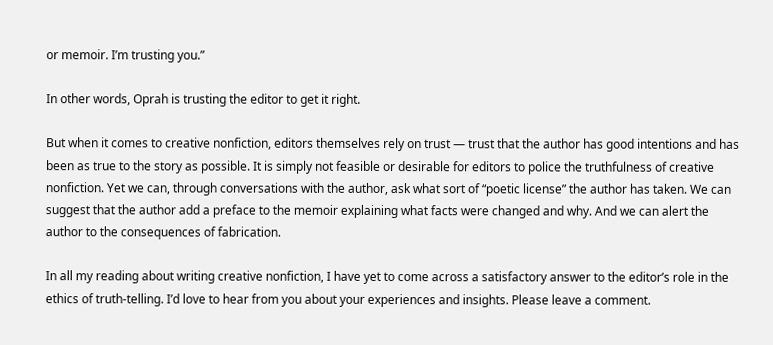or memoir. I’m trusting you.”

In other words, Oprah is trusting the editor to get it right.

But when it comes to creative nonfiction, editors themselves rely on trust — trust that the author has good intentions and has been as true to the story as possible. It is simply not feasible or desirable for editors to police the truthfulness of creative nonfiction. Yet we can, through conversations with the author, ask what sort of “poetic license” the author has taken. We can suggest that the author add a preface to the memoir explaining what facts were changed and why. And we can alert the author to the consequences of fabrication.

In all my reading about writing creative nonfiction, I have yet to come across a satisfactory answer to the editor’s role in the ethics of truth-telling. I’d love to hear from you about your experiences and insights. Please leave a comment.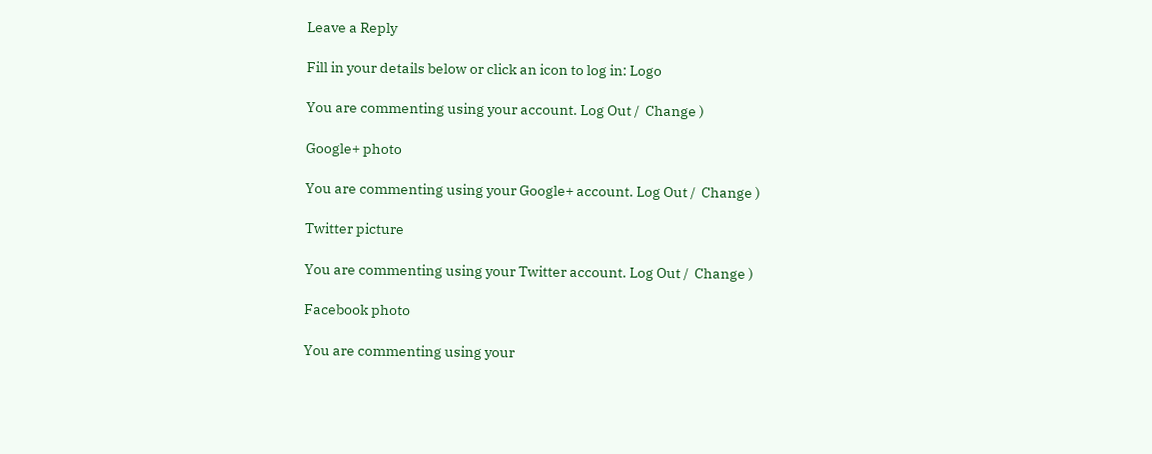Leave a Reply

Fill in your details below or click an icon to log in: Logo

You are commenting using your account. Log Out /  Change )

Google+ photo

You are commenting using your Google+ account. Log Out /  Change )

Twitter picture

You are commenting using your Twitter account. Log Out /  Change )

Facebook photo

You are commenting using your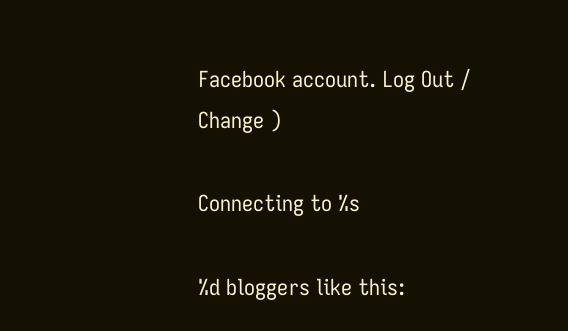Facebook account. Log Out /  Change )

Connecting to %s

%d bloggers like this: